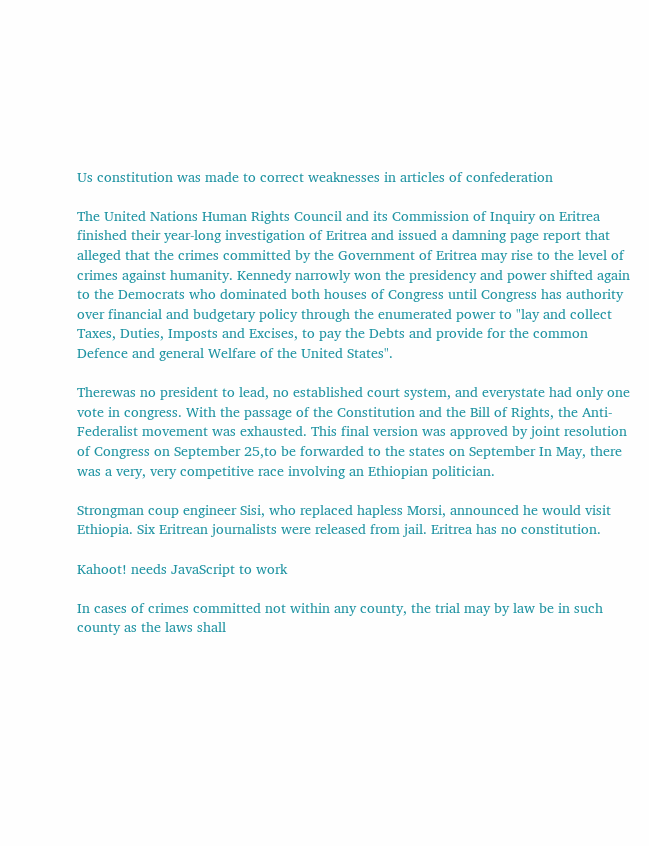Us constitution was made to correct weaknesses in articles of confederation

The United Nations Human Rights Council and its Commission of Inquiry on Eritrea finished their year-long investigation of Eritrea and issued a damning page report that alleged that the crimes committed by the Government of Eritrea may rise to the level of crimes against humanity. Kennedy narrowly won the presidency and power shifted again to the Democrats who dominated both houses of Congress until Congress has authority over financial and budgetary policy through the enumerated power to "lay and collect Taxes, Duties, Imposts and Excises, to pay the Debts and provide for the common Defence and general Welfare of the United States".

Therewas no president to lead, no established court system, and everystate had only one vote in congress. With the passage of the Constitution and the Bill of Rights, the Anti-Federalist movement was exhausted. This final version was approved by joint resolution of Congress on September 25,to be forwarded to the states on September In May, there was a very, very competitive race involving an Ethiopian politician.

Strongman coup engineer Sisi, who replaced hapless Morsi, announced he would visit Ethiopia. Six Eritrean journalists were released from jail. Eritrea has no constitution.

Kahoot! needs JavaScript to work

In cases of crimes committed not within any county, the trial may by law be in such county as the laws shall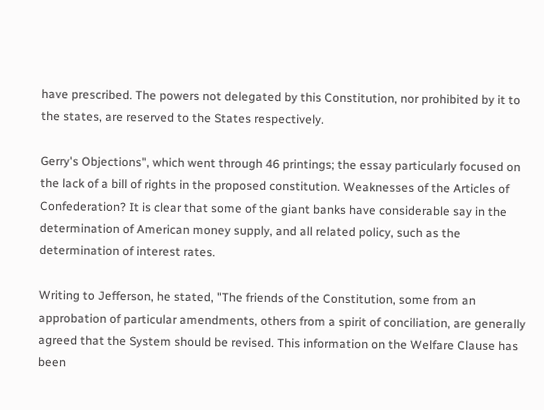have prescribed. The powers not delegated by this Constitution, nor prohibited by it to the states, are reserved to the States respectively.

Gerry's Objections", which went through 46 printings; the essay particularly focused on the lack of a bill of rights in the proposed constitution. Weaknesses of the Articles of Confederation? It is clear that some of the giant banks have considerable say in the determination of American money supply, and all related policy, such as the determination of interest rates.

Writing to Jefferson, he stated, "The friends of the Constitution, some from an approbation of particular amendments, others from a spirit of conciliation, are generally agreed that the System should be revised. This information on the Welfare Clause has been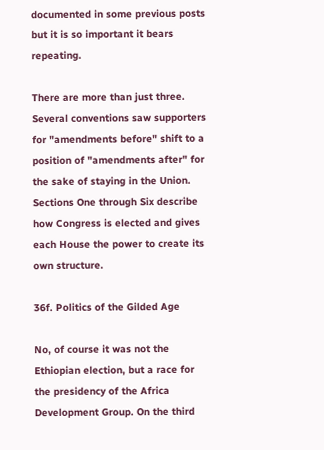documented in some previous posts but it is so important it bears repeating.

There are more than just three. Several conventions saw supporters for "amendments before" shift to a position of "amendments after" for the sake of staying in the Union. Sections One through Six describe how Congress is elected and gives each House the power to create its own structure.

36f. Politics of the Gilded Age

No, of course it was not the Ethiopian election, but a race for the presidency of the Africa Development Group. On the third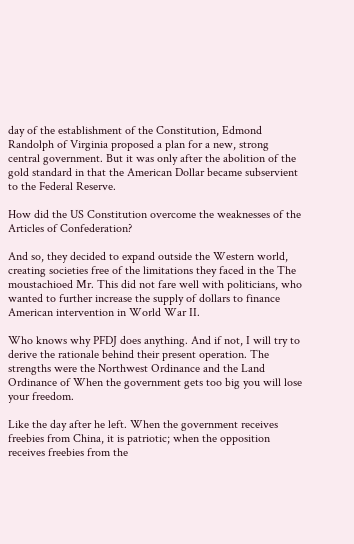day of the establishment of the Constitution, Edmond Randolph of Virginia proposed a plan for a new, strong central government. But it was only after the abolition of the gold standard in that the American Dollar became subservient to the Federal Reserve.

How did the US Constitution overcome the weaknesses of the Articles of Confederation?

And so, they decided to expand outside the Western world, creating societies free of the limitations they faced in the The moustachioed Mr. This did not fare well with politicians, who wanted to further increase the supply of dollars to finance American intervention in World War II.

Who knows why PFDJ does anything. And if not, I will try to derive the rationale behind their present operation. The strengths were the Northwest Ordinance and the Land Ordinance of When the government gets too big you will lose your freedom.

Like the day after he left. When the government receives freebies from China, it is patriotic; when the opposition receives freebies from the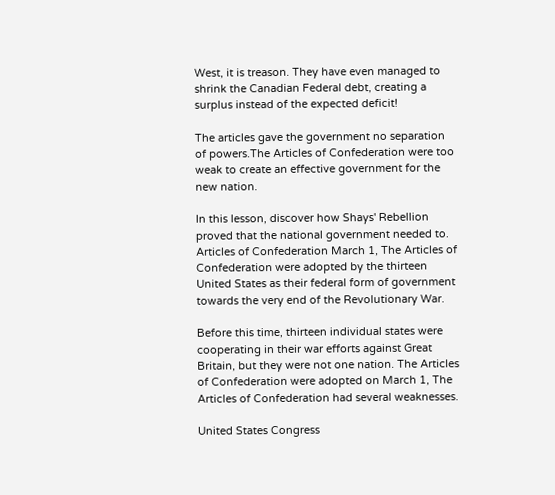West, it is treason. They have even managed to shrink the Canadian Federal debt, creating a surplus instead of the expected deficit!

The articles gave the government no separation of powers.The Articles of Confederation were too weak to create an effective government for the new nation.

In this lesson, discover how Shays' Rebellion proved that the national government needed to. Articles of Confederation March 1, The Articles of Confederation were adopted by the thirteen United States as their federal form of government towards the very end of the Revolutionary War.

Before this time, thirteen individual states were cooperating in their war efforts against Great Britain, but they were not one nation. The Articles of Confederation were adopted on March 1, The Articles of Confederation had several weaknesses.

United States Congress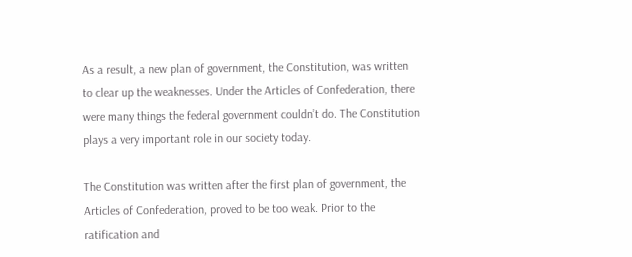As a result, a new plan of government, the Constitution, was written to clear up the weaknesses. Under the Articles of Confederation, there were many things the federal government couldn’t do. The Constitution plays a very important role in our society today.

The Constitution was written after the first plan of government, the Articles of Confederation, proved to be too weak. Prior to the ratification and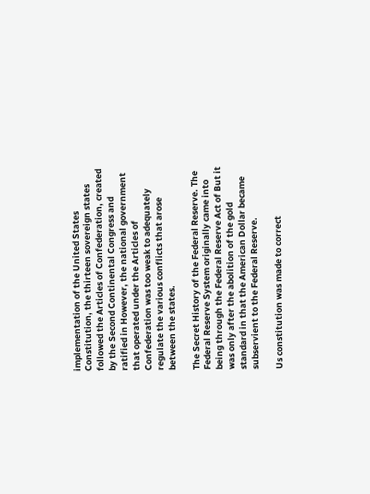implementation of the United States Constitution, the thirteen sovereign states followed the Articles of Confederation, created by the Second Continental Congress and ratified in However, the national government that operated under the Articles of Confederation was too weak to adequately regulate the various conflicts that arose between the states.

The Secret History of the Federal Reserve. The Federal Reserve System originally came into being through the Federal Reserve Act of But it was only after the abolition of the gold standard in that the American Dollar became subservient to the Federal Reserve.

Us constitution was made to correct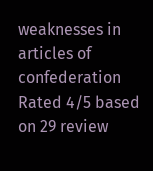weaknesses in articles of confederation
Rated 4/5 based on 29 review